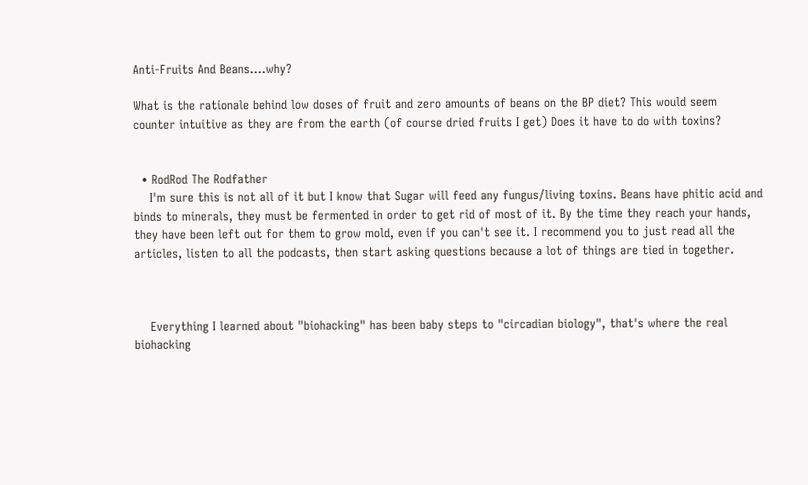Anti-Fruits And Beans....why?

What is the rationale behind low doses of fruit and zero amounts of beans on the BP diet? This would seem counter intuitive as they are from the earth (of course dried fruits I get) Does it have to do with toxins?


  • RodRod The Rodfather
    I'm sure this is not all of it but I know that Sugar will feed any fungus/living toxins. Beans have phitic acid and binds to minerals, they must be fermented in order to get rid of most of it. By the time they reach your hands, they have been left out for them to grow mold, even if you can't see it. I recommend you to just read all the articles, listen to all the podcasts, then start asking questions because a lot of things are tied in together.



    Everything I learned about "biohacking" has been baby steps to "circadian biology", that's where the real biohacking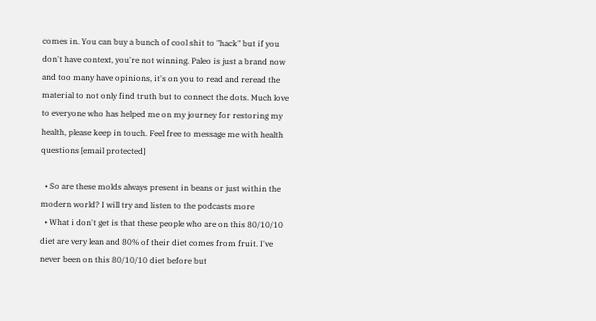comes in. You can buy a bunch of cool shit to "hack" but if you don't have context, you're not winning. Paleo is just a brand now and too many have opinions, it's on you to read and reread the material to not only find truth but to connect the dots. Much love to everyone who has helped me on my journey for restoring my health, please keep in touch. Feel free to message me with health questions [email protected]

  • So are these molds always present in beans or just within the modern world? I will try and listen to the podcasts more
  • What i don't get is that these people who are on this 80/10/10 diet are very lean and 80% of their diet comes from fruit. I've never been on this 80/10/10 diet before but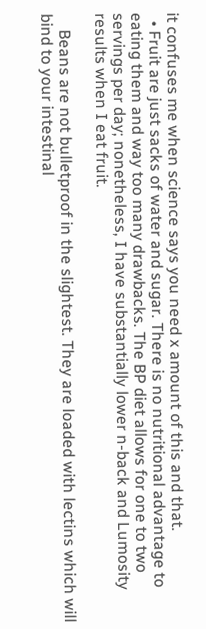it confuses me when science says you need x amount of this and that.
  • Fruit are just sacks of water and sugar. There is no nutritional advantage to eating them and way too many drawbacks. The BP diet allows for one to two servings per day; nonetheless, I have substantially lower n-back and Lumosity results when I eat fruit.

    Beans are not bulletproof in the slightest. They are loaded with lectins which will bind to your intestinal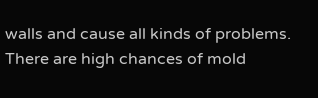walls and cause all kinds of problems. There are high chances of mold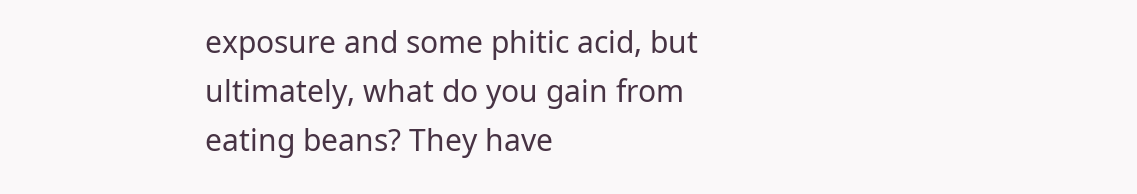exposure and some phitic acid, but ultimately, what do you gain from eating beans? They have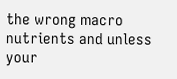the wrong macro nutrients and unless your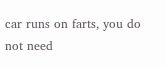car runs on farts, you do not need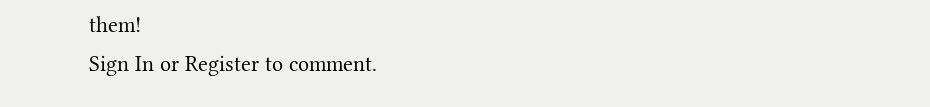them!
Sign In or Register to comment.